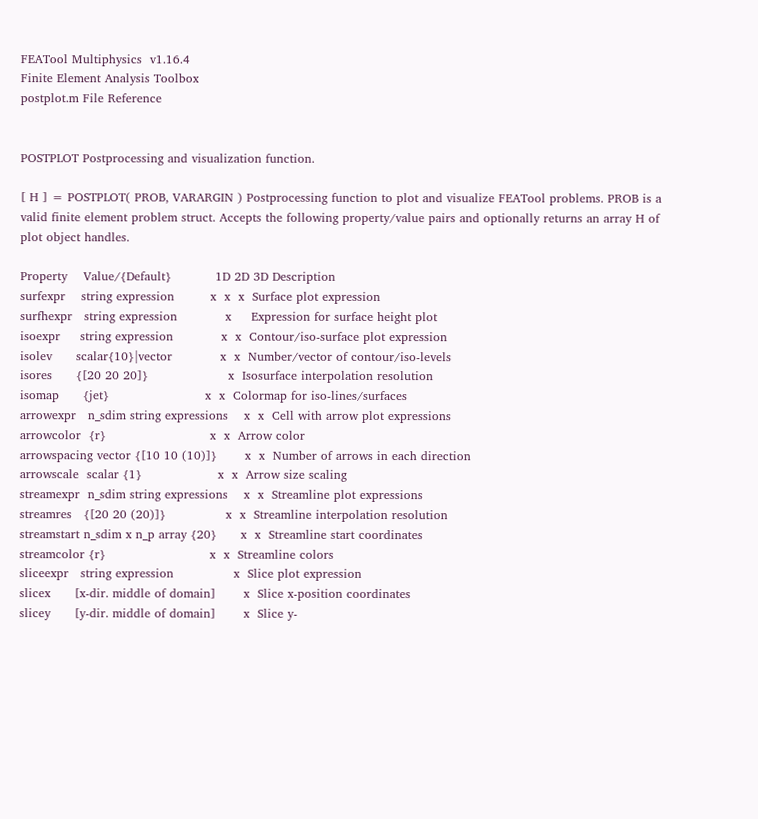FEATool Multiphysics  v1.16.4
Finite Element Analysis Toolbox
postplot.m File Reference


POSTPLOT Postprocessing and visualization function.

[ H ] = POSTPLOT( PROB, VARARGIN ) Postprocessing function to plot and visualize FEATool problems. PROB is a valid finite element problem struct. Accepts the following property/value pairs and optionally returns an array H of plot object handles.

Property    Value/{Default}           1D 2D 3D Description
surfexpr    string expression         x  x  x  Surface plot expression
surfhexpr   string expression            x     Expression for surface height plot
isoexpr     string expression            x  x  Contour/iso-surface plot expression
isolev      scalar{10}|vector            x  x  Number/vector of contour/iso-levels
isores      {[20 20 20]}                    x  Isosurface interpolation resolution
isomap      {jet}                        x  x  Colormap for iso-lines/surfaces
arrowexpr   n_sdim string expressions    x  x  Cell with arrow plot expressions
arrowcolor  {r}                          x  x  Arrow color
arrowspacing vector {[10 10 (10)]}       x  x  Number of arrows in each direction
arrowscale  scalar {1}                   x  x  Arrow size scaling
streamexpr  n_sdim string expressions    x  x  Streamline plot expressions
streamres   {[20 20 (20)]}               x  x  Streamline interpolation resolution
streamstart n_sdim x n_p array {20}      x  x  Streamline start coordinates
streamcolor {r}                          x  x  Streamline colors
sliceexpr   string expression               x  Slice plot expression
slicex      [x-dir. middle of domain]       x  Slice x-position coordinates
slicey      [y-dir. middle of domain]       x  Slice y-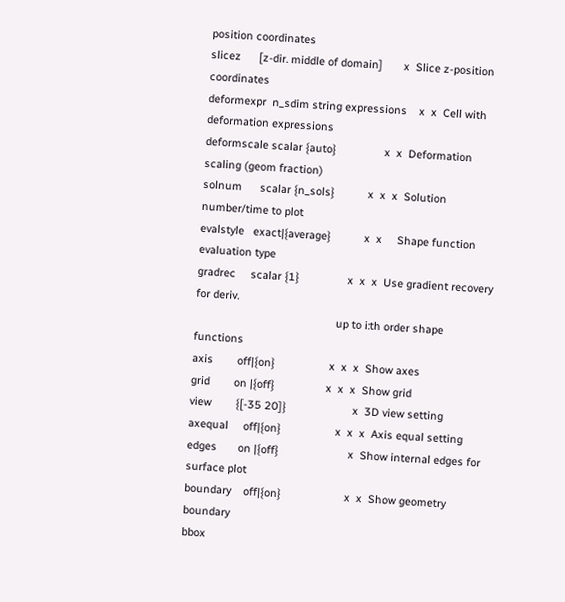position coordinates
slicez      [z-dir. middle of domain]       x  Slice z-position coordinates
deformexpr  n_sdim string expressions    x  x  Cell with deformation expressions
deformscale scalar {auto}                x  x  Deformation scaling (geom fraction)
solnum      scalar {n_sols}           x  x  x  Solution number/time to plot
evalstyle   exact|{average}           x  x     Shape function evaluation type
gradrec     scalar {1}                x  x  x  Use gradient recovery for deriv.
                                               up to i:th order shape functions
axis        off|{on}                  x  x  x  Show axes
grid        on |{off}                 x  x  x  Show grid
view        {[-35 20]}                      x  3D view setting
axequal     off|{on}                  x  x  x  Axis equal setting
edges       on |{off}                       x  Show internal edges for surface plot
boundary    off|{on}                     x  x  Show geometry boundary
bbox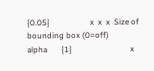{0.05}                    x  x  x  Size of bounding box (0=off)
alpha       {1}                             x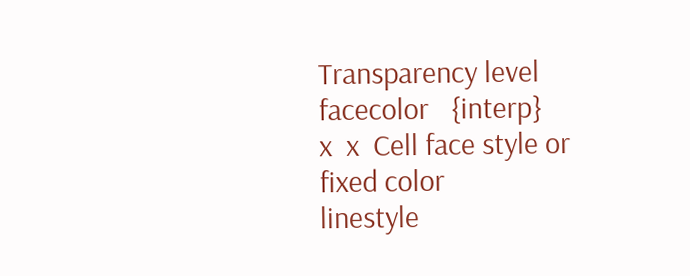Transparency level
facecolor   {interp}                     x  x  Cell face style or fixed color
linestyle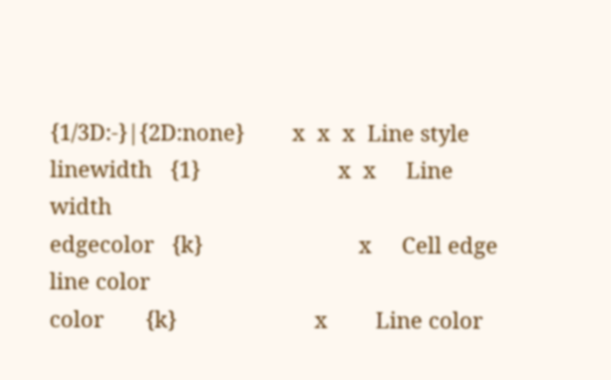{1/3D:-}|{2D:none}        x  x  x  Line style
linewidth   {1}                       x  x     Line width
edgecolor   {k}                          x     Cell edge line color
color       {k}                       x        Line color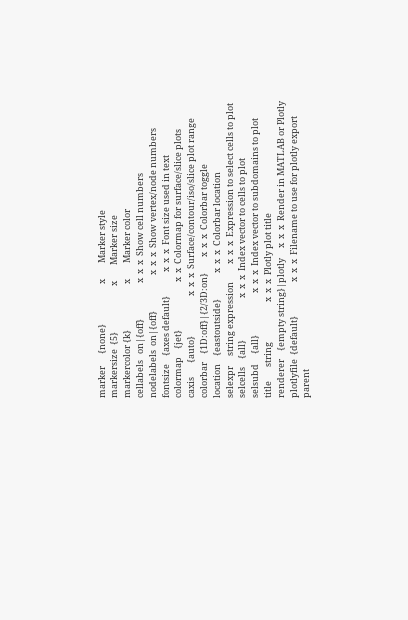marker      {none}                    x        Marker style
markersize  {5}                       x        Marker size
markercolor {k}                       x        Marker color
cellabels   on|{off}                  x  x  x  Show cell numbers
nodelabels  on|{off}                  x  x  x  Show vertex/node numbers
fontsize    {axes default}            x  x  x  Font size used in text
colormap    {jet}                        x  x  Colormap for surface/slice plots
caxis       {auto}                    x  x  x  Surface/contour/iso/slice plot range
colorbar    {1D:off}|{2/3D:on}        x  x  x  Colorbar toggle
location    {eastoutside}             x  x  x  Colorbar location
selexpr     string expression         x  x  x  Expression to select cells to plot
selcells    {all}                     x  x  x  Index vector to cells to plot
selsubd     {all}                     x  x  x  Index vector to subdomains to plot
title       string                    x  x  x  Plotly plot title
renderer    {empty string}|plotly     x  x  x  Render in MATLAB or Plotly
plotlyfile  {default}                 x  x  x  Filename to use for plotly export
parent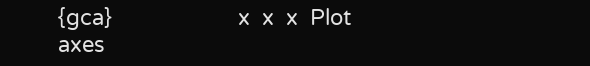{gca}                     x  x  x  Plot axes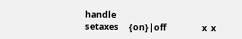handle
setaxes     {on}|off                  x  x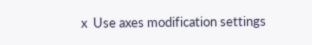x  Use axes modification settings